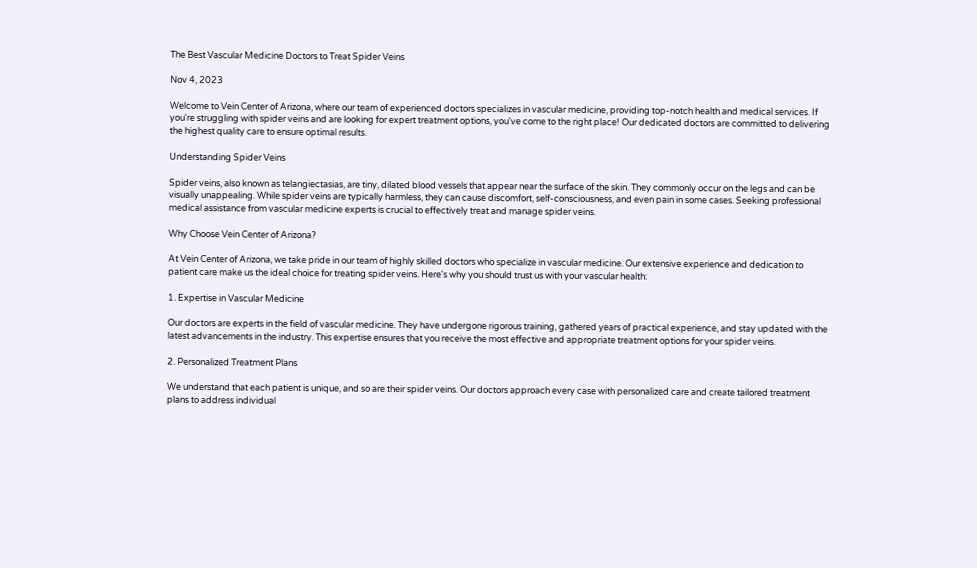The Best Vascular Medicine Doctors to Treat Spider Veins

Nov 4, 2023

Welcome to Vein Center of Arizona, where our team of experienced doctors specializes in vascular medicine, providing top-notch health and medical services. If you're struggling with spider veins and are looking for expert treatment options, you've come to the right place! Our dedicated doctors are committed to delivering the highest quality care to ensure optimal results.

Understanding Spider Veins

Spider veins, also known as telangiectasias, are tiny, dilated blood vessels that appear near the surface of the skin. They commonly occur on the legs and can be visually unappealing. While spider veins are typically harmless, they can cause discomfort, self-consciousness, and even pain in some cases. Seeking professional medical assistance from vascular medicine experts is crucial to effectively treat and manage spider veins.

Why Choose Vein Center of Arizona?

At Vein Center of Arizona, we take pride in our team of highly skilled doctors who specialize in vascular medicine. Our extensive experience and dedication to patient care make us the ideal choice for treating spider veins. Here's why you should trust us with your vascular health:

1. Expertise in Vascular Medicine

Our doctors are experts in the field of vascular medicine. They have undergone rigorous training, gathered years of practical experience, and stay updated with the latest advancements in the industry. This expertise ensures that you receive the most effective and appropriate treatment options for your spider veins.

2. Personalized Treatment Plans

We understand that each patient is unique, and so are their spider veins. Our doctors approach every case with personalized care and create tailored treatment plans to address individual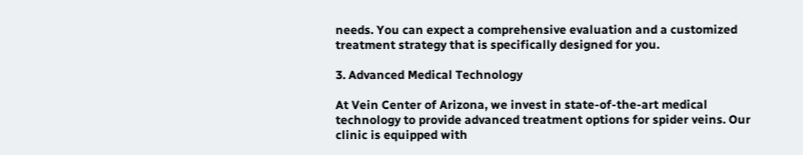needs. You can expect a comprehensive evaluation and a customized treatment strategy that is specifically designed for you.

3. Advanced Medical Technology

At Vein Center of Arizona, we invest in state-of-the-art medical technology to provide advanced treatment options for spider veins. Our clinic is equipped with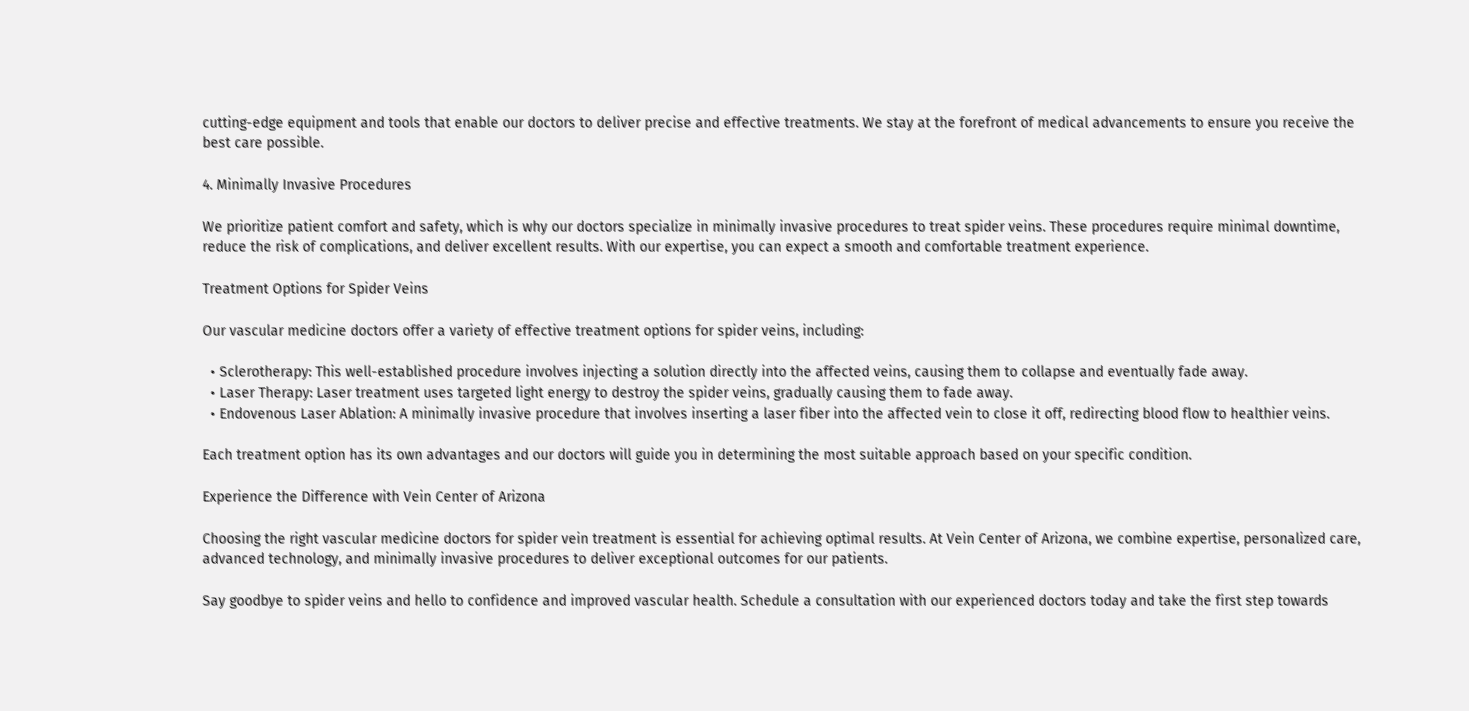cutting-edge equipment and tools that enable our doctors to deliver precise and effective treatments. We stay at the forefront of medical advancements to ensure you receive the best care possible.

4. Minimally Invasive Procedures

We prioritize patient comfort and safety, which is why our doctors specialize in minimally invasive procedures to treat spider veins. These procedures require minimal downtime, reduce the risk of complications, and deliver excellent results. With our expertise, you can expect a smooth and comfortable treatment experience.

Treatment Options for Spider Veins

Our vascular medicine doctors offer a variety of effective treatment options for spider veins, including:

  • Sclerotherapy: This well-established procedure involves injecting a solution directly into the affected veins, causing them to collapse and eventually fade away.
  • Laser Therapy: Laser treatment uses targeted light energy to destroy the spider veins, gradually causing them to fade away.
  • Endovenous Laser Ablation: A minimally invasive procedure that involves inserting a laser fiber into the affected vein to close it off, redirecting blood flow to healthier veins.

Each treatment option has its own advantages and our doctors will guide you in determining the most suitable approach based on your specific condition.

Experience the Difference with Vein Center of Arizona

Choosing the right vascular medicine doctors for spider vein treatment is essential for achieving optimal results. At Vein Center of Arizona, we combine expertise, personalized care, advanced technology, and minimally invasive procedures to deliver exceptional outcomes for our patients.

Say goodbye to spider veins and hello to confidence and improved vascular health. Schedule a consultation with our experienced doctors today and take the first step towards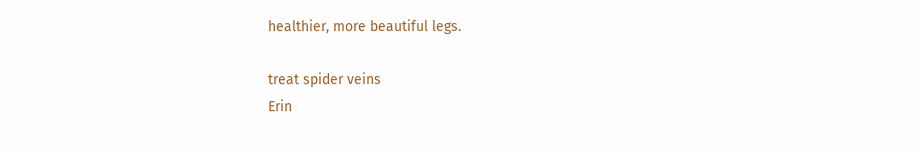healthier, more beautiful legs.

treat spider veins
Erin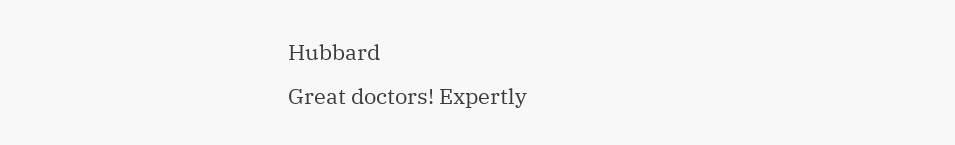Hubbard
Great doctors! Expertly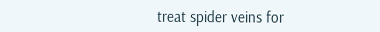treat spider veins for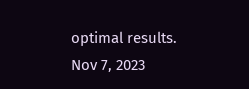optimal results.
Nov 7, 2023